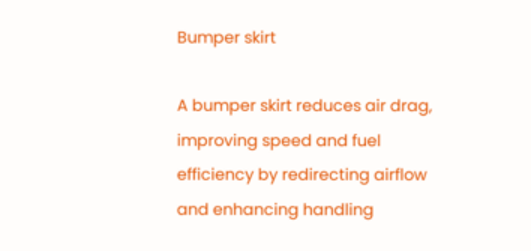Bumper skirt

A bumper skirt reduces air drag, improving speed and fuel efficiency by redirecting airflow and enhancing handling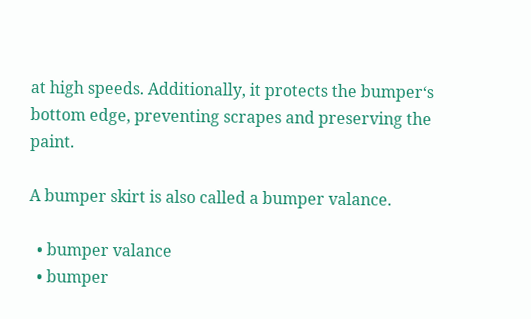at high speeds. Additionally, it protects the bumper‘s bottom edge, preventing scrapes and preserving the paint.

A bumper skirt is also called a bumper valance.

  • bumper valance
  • bumper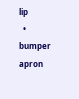lip
  • bumper apron